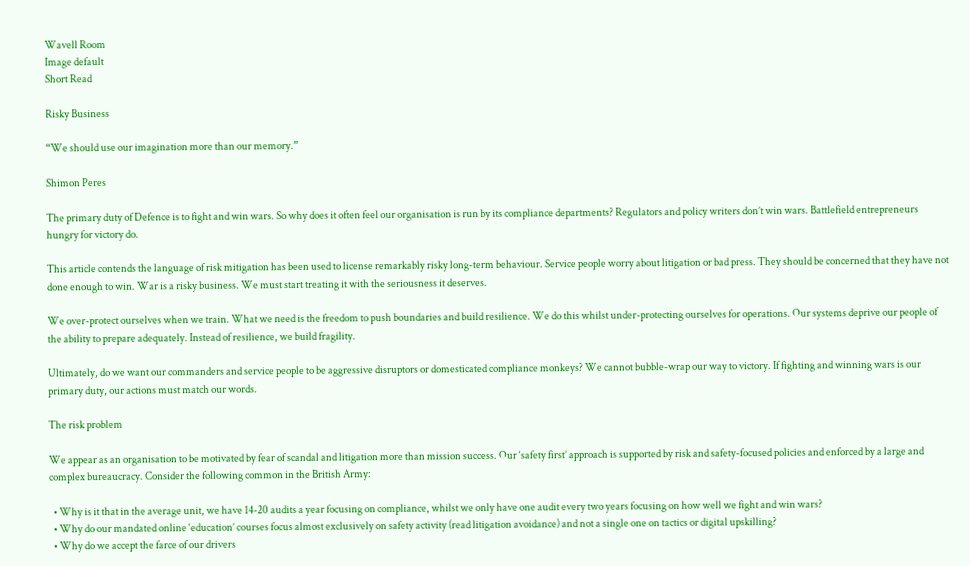Wavell Room
Image default
Short Read

Risky Business

“We should use our imagination more than our memory.”

Shimon Peres

The primary duty of Defence is to fight and win wars. So why does it often feel our organisation is run by its compliance departments? Regulators and policy writers don’t win wars. Battlefield entrepreneurs hungry for victory do.

This article contends the language of risk mitigation has been used to license remarkably risky long-term behaviour. Service people worry about litigation or bad press. They should be concerned that they have not done enough to win. War is a risky business. We must start treating it with the seriousness it deserves.

We over-protect ourselves when we train. What we need is the freedom to push boundaries and build resilience. We do this whilst under-protecting ourselves for operations. Our systems deprive our people of the ability to prepare adequately. Instead of resilience, we build fragility.

Ultimately, do we want our commanders and service people to be aggressive disruptors or domesticated compliance monkeys? We cannot bubble-wrap our way to victory. If fighting and winning wars is our primary duty, our actions must match our words.

The risk problem

We appear as an organisation to be motivated by fear of scandal and litigation more than mission success. Our ‘safety first’ approach is supported by risk and safety-focused policies and enforced by a large and complex bureaucracy. Consider the following common in the British Army:

  • Why is it that in the average unit, we have 14-20 audits a year focusing on compliance, whilst we only have one audit every two years focusing on how well we fight and win wars?
  • Why do our mandated online ‘education’ courses focus almost exclusively on safety activity (read litigation avoidance) and not a single one on tactics or digital upskilling?
  • Why do we accept the farce of our drivers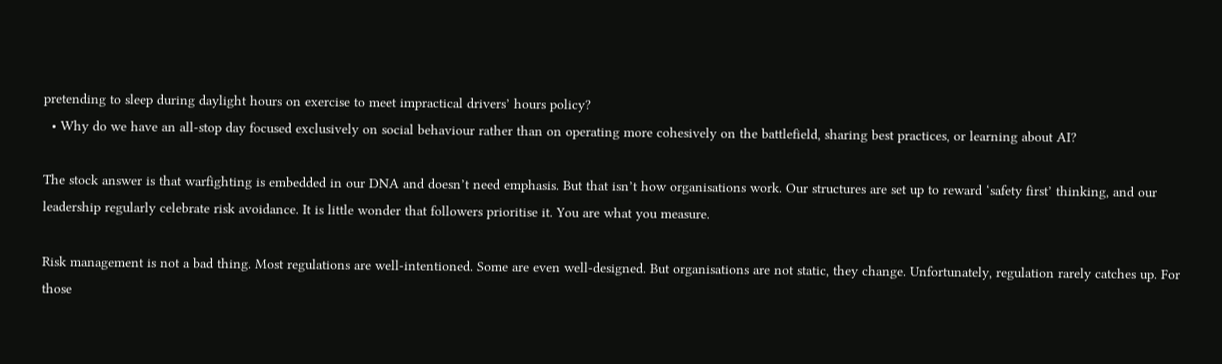pretending to sleep during daylight hours on exercise to meet impractical drivers’ hours policy?
  • Why do we have an all-stop day focused exclusively on social behaviour rather than on operating more cohesively on the battlefield, sharing best practices, or learning about AI?

The stock answer is that warfighting is embedded in our DNA and doesn’t need emphasis. But that isn’t how organisations work. Our structures are set up to reward ‘safety first’ thinking, and our leadership regularly celebrate risk avoidance. It is little wonder that followers prioritise it. You are what you measure.

Risk management is not a bad thing. Most regulations are well-intentioned. Some are even well-designed. But organisations are not static, they change. Unfortunately, regulation rarely catches up. For those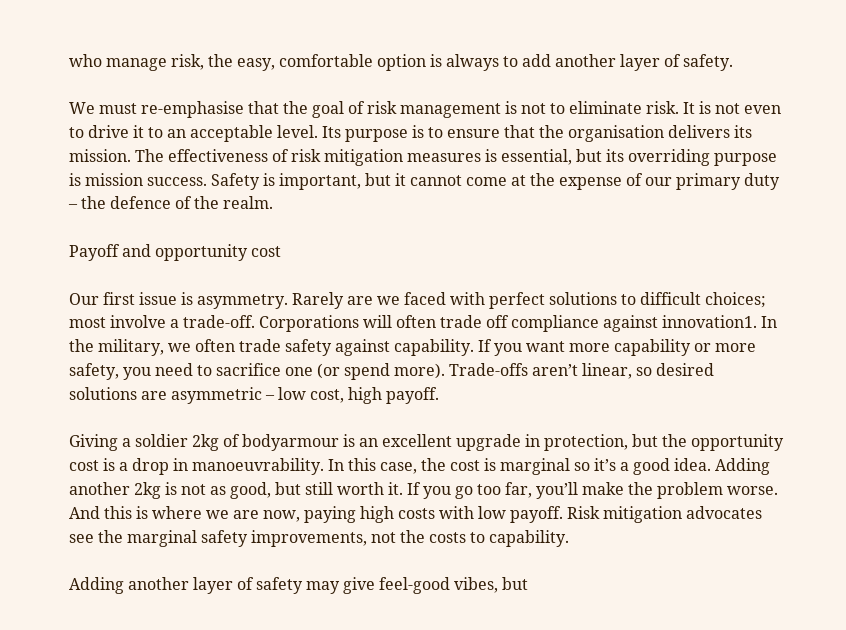who manage risk, the easy, comfortable option is always to add another layer of safety.

We must re-emphasise that the goal of risk management is not to eliminate risk. It is not even to drive it to an acceptable level. Its purpose is to ensure that the organisation delivers its mission. The effectiveness of risk mitigation measures is essential, but its overriding purpose is mission success. Safety is important, but it cannot come at the expense of our primary duty – the defence of the realm.

Payoff and opportunity cost

Our first issue is asymmetry. Rarely are we faced with perfect solutions to difficult choices; most involve a trade-off. Corporations will often trade off compliance against innovation1. In the military, we often trade safety against capability. If you want more capability or more safety, you need to sacrifice one (or spend more). Trade-offs aren’t linear, so desired solutions are asymmetric – low cost, high payoff.

Giving a soldier 2kg of bodyarmour is an excellent upgrade in protection, but the opportunity cost is a drop in manoeuvrability. In this case, the cost is marginal so it’s a good idea. Adding another 2kg is not as good, but still worth it. If you go too far, you’ll make the problem worse. And this is where we are now, paying high costs with low payoff. Risk mitigation advocates see the marginal safety improvements, not the costs to capability.

Adding another layer of safety may give feel-good vibes, but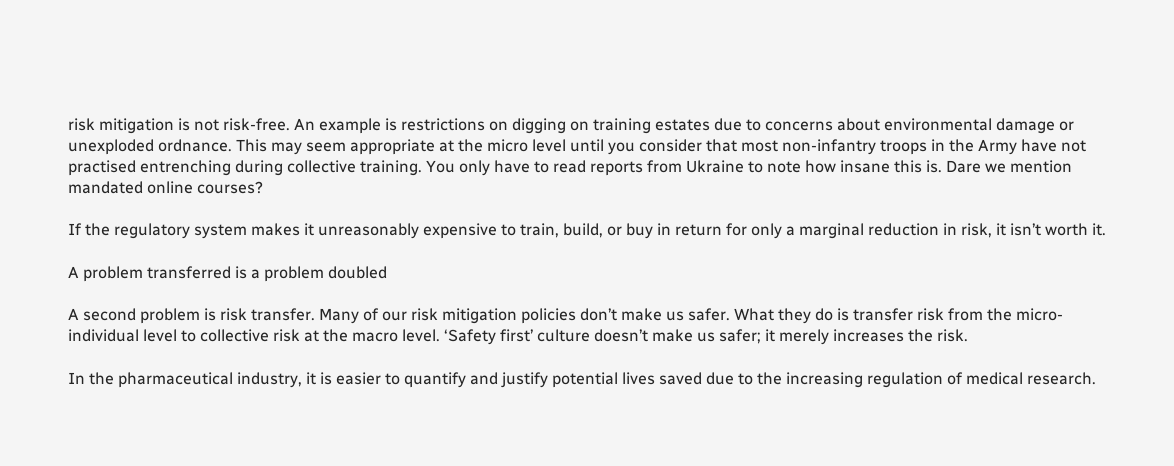risk mitigation is not risk-free. An example is restrictions on digging on training estates due to concerns about environmental damage or unexploded ordnance. This may seem appropriate at the micro level until you consider that most non-infantry troops in the Army have not practised entrenching during collective training. You only have to read reports from Ukraine to note how insane this is. Dare we mention mandated online courses?

If the regulatory system makes it unreasonably expensive to train, build, or buy in return for only a marginal reduction in risk, it isn’t worth it.

A problem transferred is a problem doubled

A second problem is risk transfer. Many of our risk mitigation policies don’t make us safer. What they do is transfer risk from the micro-individual level to collective risk at the macro level. ‘Safety first’ culture doesn’t make us safer; it merely increases the risk.

In the pharmaceutical industry, it is easier to quantify and justify potential lives saved due to the increasing regulation of medical research.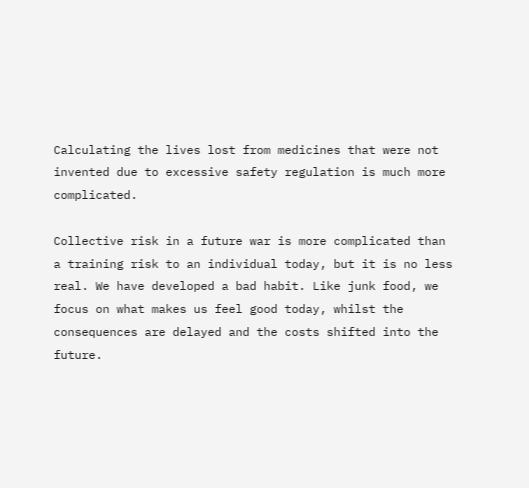Calculating the lives lost from medicines that were not invented due to excessive safety regulation is much more complicated.

Collective risk in a future war is more complicated than a training risk to an individual today, but it is no less real. We have developed a bad habit. Like junk food, we focus on what makes us feel good today, whilst the consequences are delayed and the costs shifted into the future.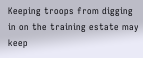Keeping troops from digging in on the training estate may keep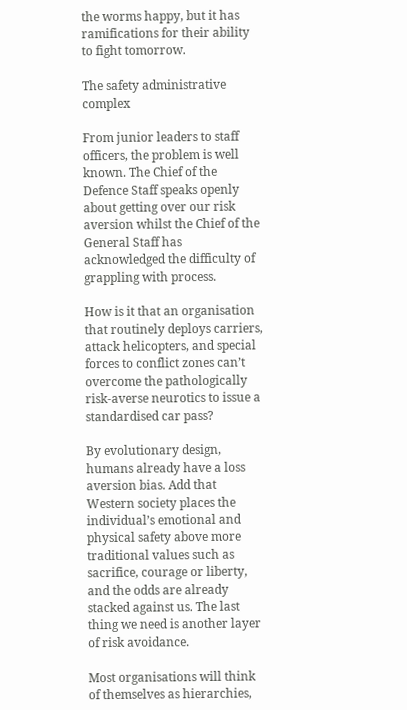the worms happy, but it has ramifications for their ability to fight tomorrow.

The safety administrative complex

From junior leaders to staff officers, the problem is well known. The Chief of the Defence Staff speaks openly about getting over our risk aversion whilst the Chief of the General Staff has acknowledged the difficulty of grappling with process.

How is it that an organisation that routinely deploys carriers, attack helicopters, and special forces to conflict zones can’t overcome the pathologically risk-averse neurotics to issue a standardised car pass?

By evolutionary design, humans already have a loss aversion bias. Add that Western society places the individual’s emotional and physical safety above more traditional values such as sacrifice, courage or liberty, and the odds are already stacked against us. The last thing we need is another layer of risk avoidance.

Most organisations will think of themselves as hierarchies,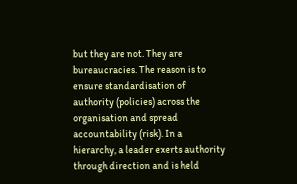but they are not. They are bureaucracies. The reason is to ensure standardisation of authority (policies) across the organisation and spread accountability (risk). In a hierarchy, a leader exerts authority through direction and is held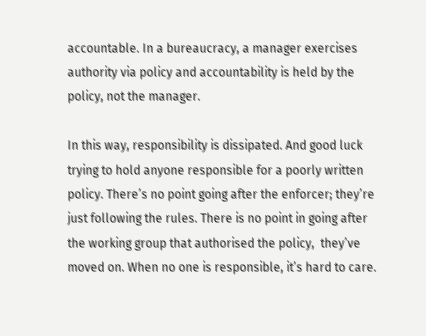accountable. In a bureaucracy, a manager exercises authority via policy and accountability is held by the policy, not the manager.

In this way, responsibility is dissipated. And good luck trying to hold anyone responsible for a poorly written policy. There’s no point going after the enforcer; they’re just following the rules. There is no point in going after the working group that authorised the policy,  they’ve moved on. When no one is responsible, it’s hard to care.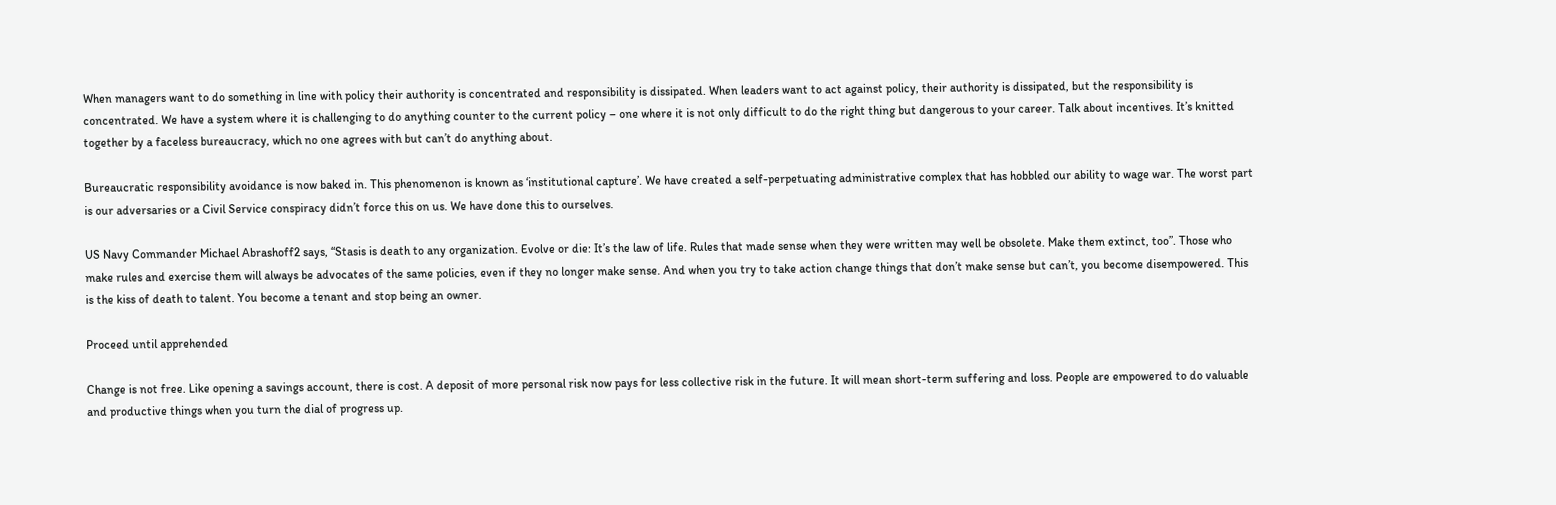When managers want to do something in line with policy their authority is concentrated and responsibility is dissipated. When leaders want to act against policy, their authority is dissipated, but the responsibility is concentrated. We have a system where it is challenging to do anything counter to the current policy – one where it is not only difficult to do the right thing but dangerous to your career. Talk about incentives. It’s knitted together by a faceless bureaucracy, which no one agrees with but can’t do anything about.

Bureaucratic responsibility avoidance is now baked in. This phenomenon is known as ‘institutional capture’. We have created a self-perpetuating administrative complex that has hobbled our ability to wage war. The worst part is our adversaries or a Civil Service conspiracy didn’t force this on us. We have done this to ourselves.

US Navy Commander Michael Abrashoff2 says, “Stasis is death to any organization. Evolve or die: It’s the law of life. Rules that made sense when they were written may well be obsolete. Make them extinct, too”. Those who make rules and exercise them will always be advocates of the same policies, even if they no longer make sense. And when you try to take action change things that don’t make sense but can’t, you become disempowered. This is the kiss of death to talent. You become a tenant and stop being an owner.

Proceed until apprehended

Change is not free. Like opening a savings account, there is cost. A deposit of more personal risk now pays for less collective risk in the future. It will mean short-term suffering and loss. People are empowered to do valuable and productive things when you turn the dial of progress up.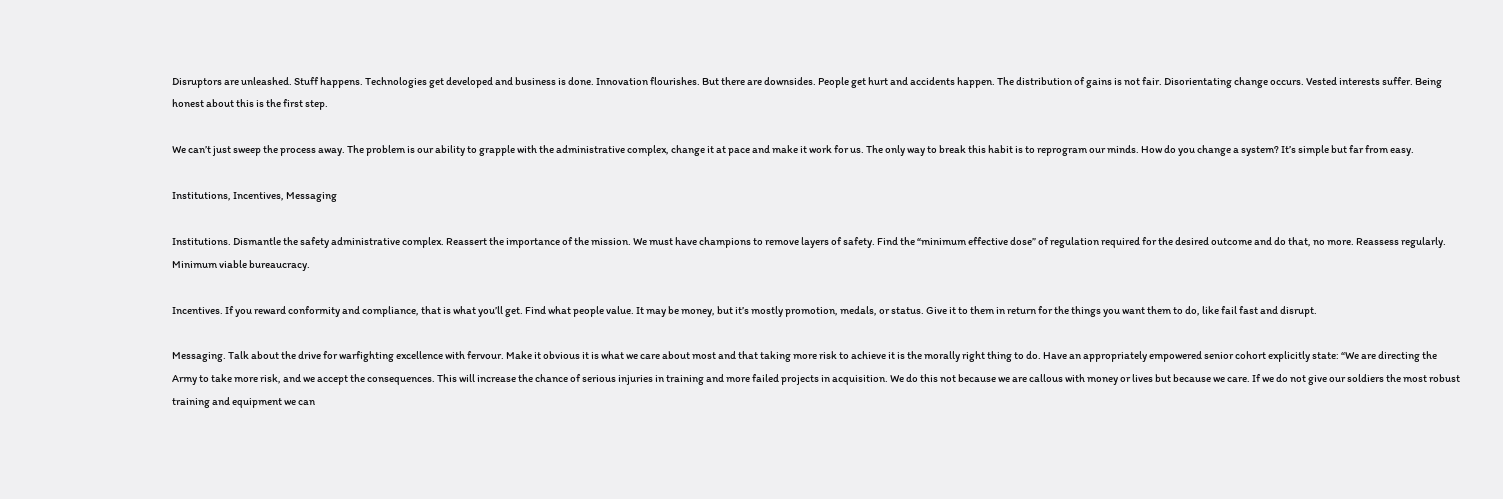Disruptors are unleashed. Stuff happens. Technologies get developed and business is done. Innovation flourishes. But there are downsides. People get hurt and accidents happen. The distribution of gains is not fair. Disorientating change occurs. Vested interests suffer. Being honest about this is the first step.

We can’t just sweep the process away. The problem is our ability to grapple with the administrative complex, change it at pace and make it work for us. The only way to break this habit is to reprogram our minds. How do you change a system? It’s simple but far from easy.

Institutions, Incentives, Messaging

Institutions. Dismantle the safety administrative complex. Reassert the importance of the mission. We must have champions to remove layers of safety. Find the “minimum effective dose” of regulation required for the desired outcome and do that, no more. Reassess regularly. Minimum viable bureaucracy.

Incentives. If you reward conformity and compliance, that is what you’ll get. Find what people value. It may be money, but it’s mostly promotion, medals, or status. Give it to them in return for the things you want them to do, like fail fast and disrupt.

Messaging. Talk about the drive for warfighting excellence with fervour. Make it obvious it is what we care about most and that taking more risk to achieve it is the morally right thing to do. Have an appropriately empowered senior cohort explicitly state: “We are directing the Army to take more risk, and we accept the consequences. This will increase the chance of serious injuries in training and more failed projects in acquisition. We do this not because we are callous with money or lives but because we care. If we do not give our soldiers the most robust training and equipment we can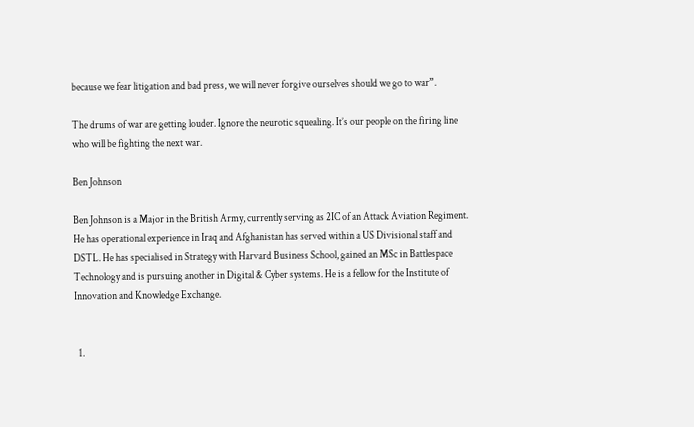because we fear litigation and bad press, we will never forgive ourselves should we go to war”.

The drums of war are getting louder. Ignore the neurotic squealing. It’s our people on the firing line who will be fighting the next war.

Ben Johnson

Ben Johnson is a Major in the British Army, currently serving as 2IC of an Attack Aviation Regiment. He has operational experience in Iraq and Afghanistan has served within a US Divisional staff and DSTL. He has specialised in Strategy with Harvard Business School, gained an MSc in Battlespace Technology and is pursuing another in Digital & Cyber systems. He is a fellow for the Institute of Innovation and Knowledge Exchange.


  1.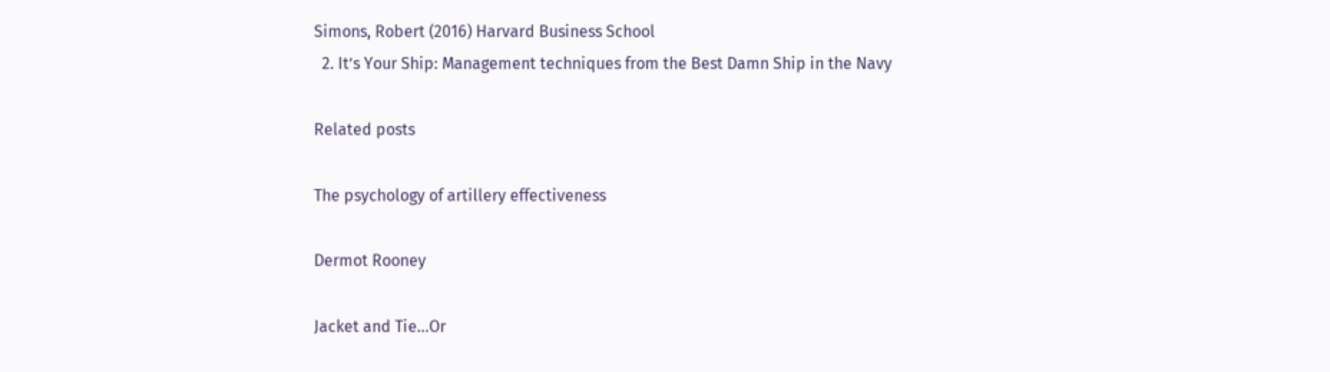Simons, Robert (2016) Harvard Business School
  2. It’s Your Ship: Management techniques from the Best Damn Ship in the Navy

Related posts

The psychology of artillery effectiveness

Dermot Rooney

Jacket and Tie…Or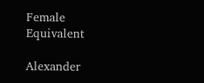Female Equivalent

Alexander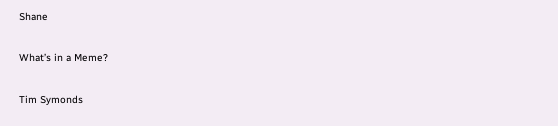Shane

What’s in a Meme?

Tim Symonds